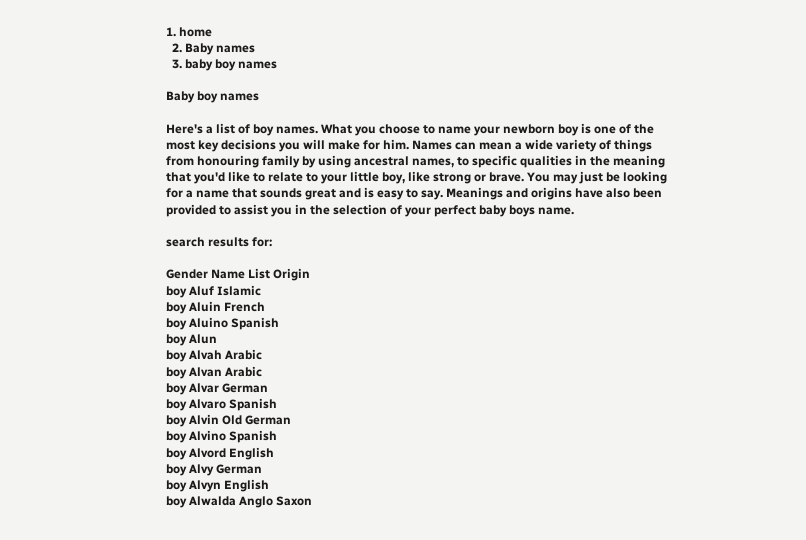1. home
  2. Baby names
  3. baby boy names

Baby boy names

Here's a list of boy names. What you choose to name your newborn boy is one of the most key decisions you will make for him. Names can mean a wide variety of things from honouring family by using ancestral names, to specific qualities in the meaning that you'd like to relate to your little boy, like strong or brave. You may just be looking for a name that sounds great and is easy to say. Meanings and origins have also been provided to assist you in the selection of your perfect baby boys name.

search results for:

Gender Name List Origin
boy Aluf Islamic
boy Aluin French
boy Aluino Spanish
boy Alun
boy Alvah Arabic
boy Alvan Arabic
boy Alvar German
boy Alvaro Spanish
boy Alvin Old German
boy Alvino Spanish
boy Alvord English
boy Alvy German
boy Alvyn English
boy Alwalda Anglo Saxon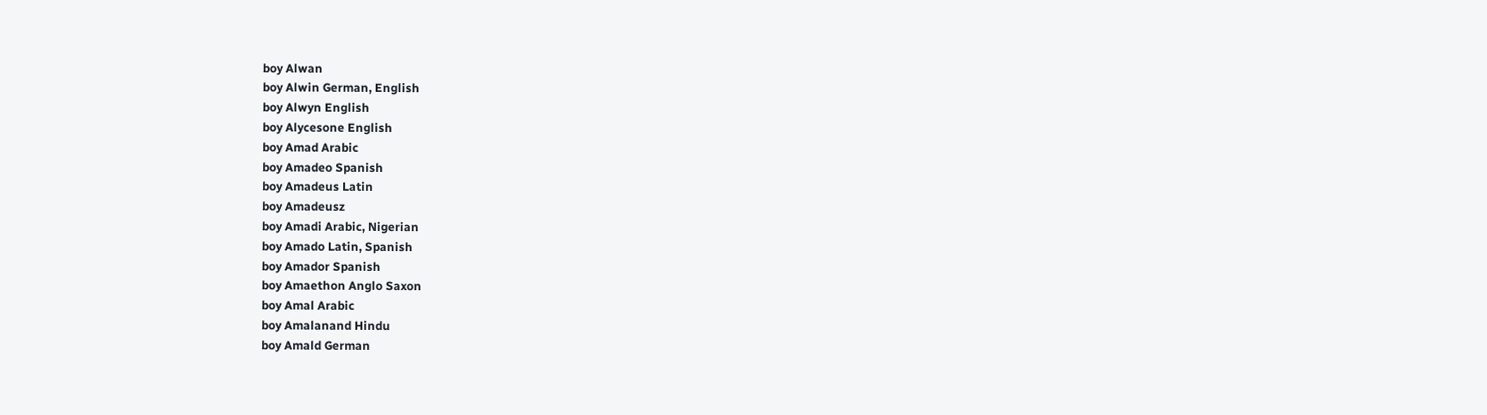boy Alwan
boy Alwin German, English
boy Alwyn English
boy Alycesone English
boy Amad Arabic
boy Amadeo Spanish
boy Amadeus Latin
boy Amadeusz
boy Amadi Arabic, Nigerian
boy Amado Latin, Spanish
boy Amador Spanish
boy Amaethon Anglo Saxon
boy Amal Arabic
boy Amalanand Hindu
boy Amald German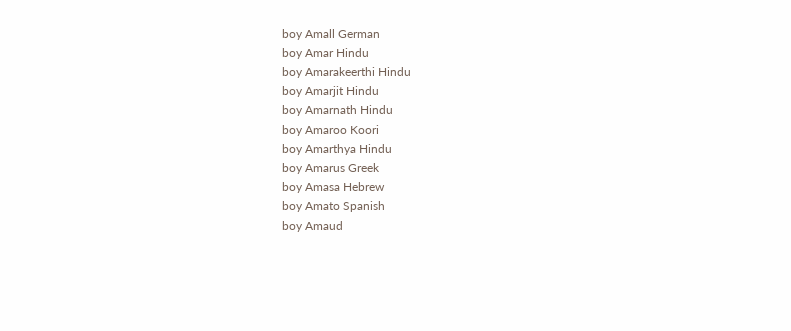boy Amall German
boy Amar Hindu
boy Amarakeerthi Hindu
boy Amarjit Hindu
boy Amarnath Hindu
boy Amaroo Koori
boy Amarthya Hindu
boy Amarus Greek
boy Amasa Hebrew
boy Amato Spanish
boy Amaud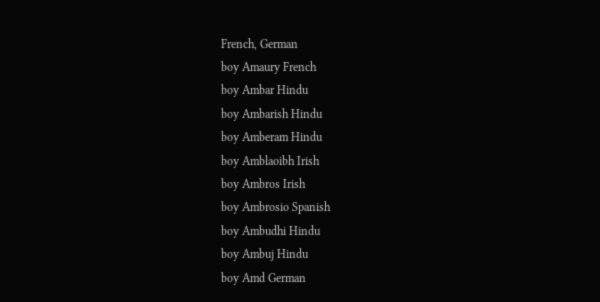French, German
boy Amaury French
boy Ambar Hindu
boy Ambarish Hindu
boy Amberam Hindu
boy Amblaoibh Irish
boy Ambros Irish
boy Ambrosio Spanish
boy Ambudhi Hindu
boy Ambuj Hindu
boy Amd German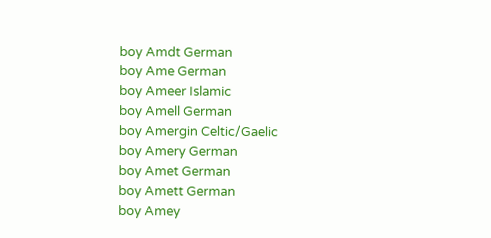boy Amdt German
boy Ame German
boy Ameer Islamic
boy Amell German
boy Amergin Celtic/Gaelic
boy Amery German
boy Amet German
boy Amett German
boy Amey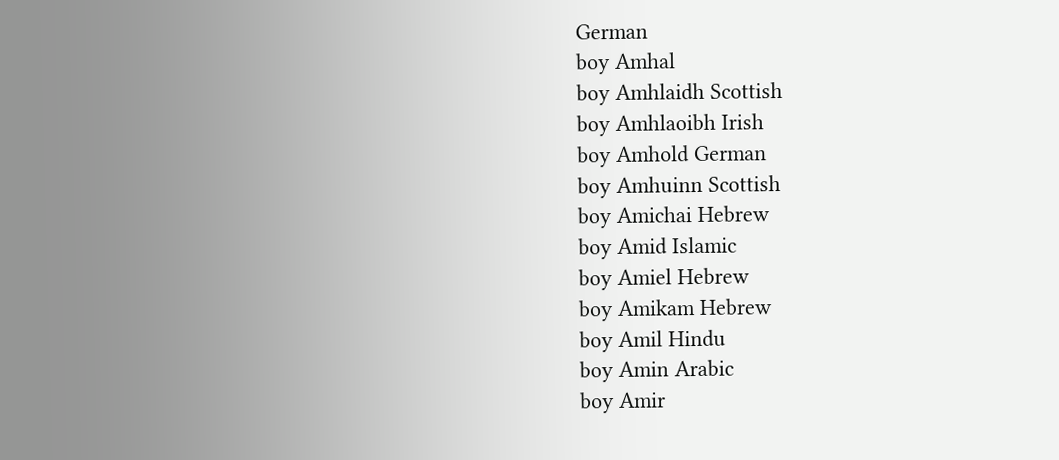German
boy Amhal
boy Amhlaidh Scottish
boy Amhlaoibh Irish
boy Amhold German
boy Amhuinn Scottish
boy Amichai Hebrew
boy Amid Islamic
boy Amiel Hebrew
boy Amikam Hebrew
boy Amil Hindu
boy Amin Arabic
boy Amir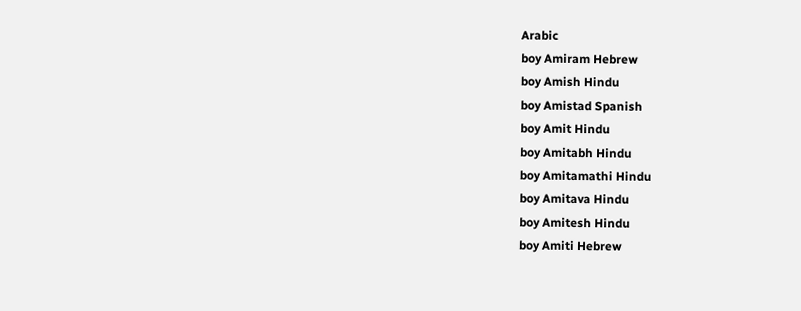Arabic
boy Amiram Hebrew
boy Amish Hindu
boy Amistad Spanish
boy Amit Hindu
boy Amitabh Hindu
boy Amitamathi Hindu
boy Amitava Hindu
boy Amitesh Hindu
boy Amiti Hebrew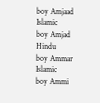boy Amjaad Islamic
boy Amjad Hindu
boy Ammar Islamic
boy Ammi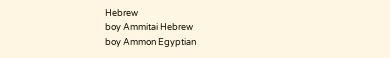Hebrew
boy Ammitai Hebrew
boy Ammon Egyptian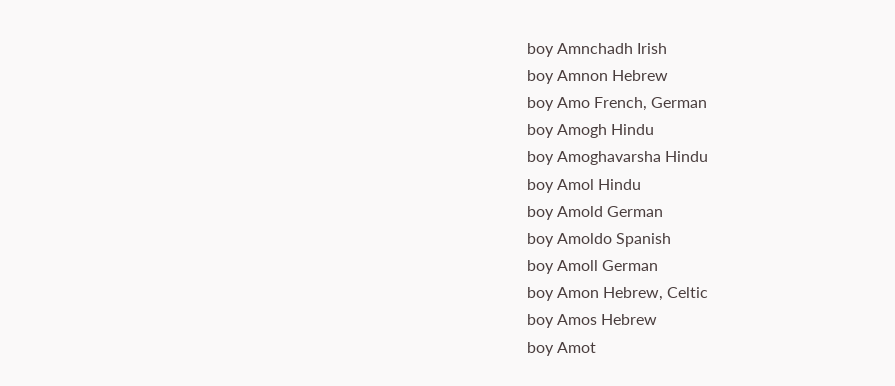boy Amnchadh Irish
boy Amnon Hebrew
boy Amo French, German
boy Amogh Hindu
boy Amoghavarsha Hindu
boy Amol Hindu
boy Amold German
boy Amoldo Spanish
boy Amoll German
boy Amon Hebrew, Celtic
boy Amos Hebrew
boy Amot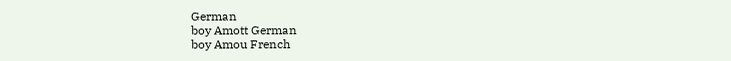German
boy Amott German
boy Amou French